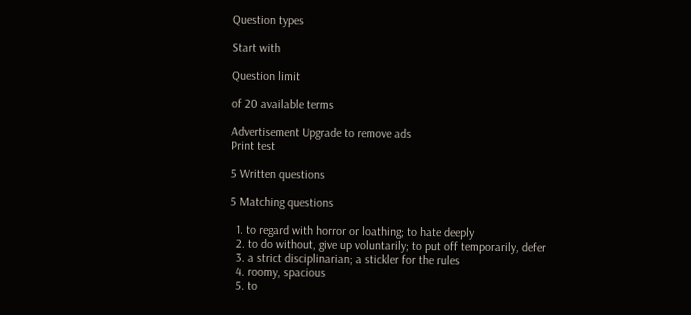Question types

Start with

Question limit

of 20 available terms

Advertisement Upgrade to remove ads
Print test

5 Written questions

5 Matching questions

  1. to regard with horror or loathing; to hate deeply
  2. to do without, give up voluntarily; to put off temporarily, defer
  3. a strict disciplinarian; a stickler for the rules
  4. roomy, spacious
  5. to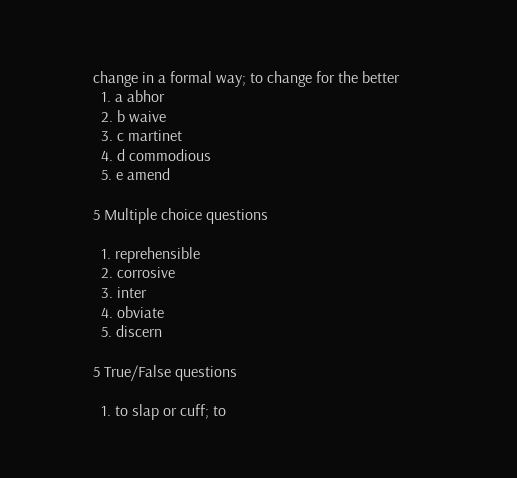change in a formal way; to change for the better
  1. a abhor
  2. b waive
  3. c martinet
  4. d commodious
  5. e amend

5 Multiple choice questions

  1. reprehensible
  2. corrosive
  3. inter
  4. obviate
  5. discern

5 True/False questions

  1. to slap or cuff; to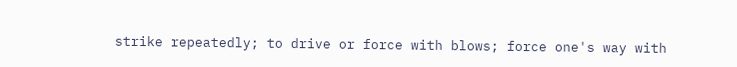strike repeatedly; to drive or force with blows; force one's way with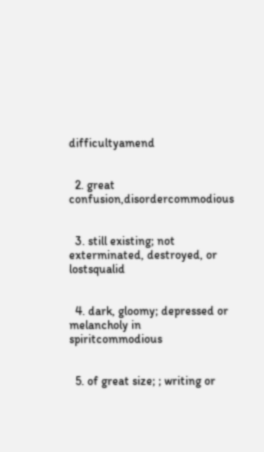difficultyamend


  2. great confusion,disordercommodious


  3. still existing; not exterminated, destroyed, or lostsqualid


  4. dark, gloomy; depressed or melancholy in spiritcommodious


  5. of great size; ; writing or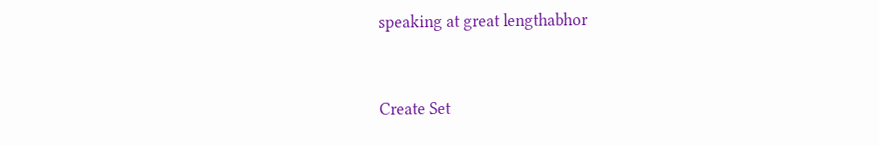speaking at great lengthabhor


Create Set